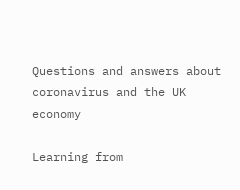Questions and answers about coronavirus and the UK economy

Learning from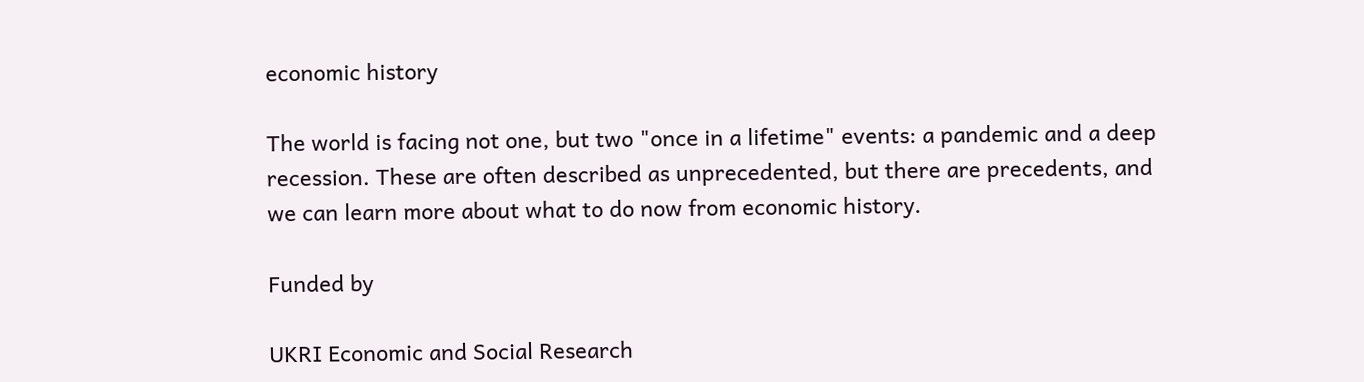economic history

The world is facing not one, but two "once in a lifetime" events: a pandemic and a deep recession. These are often described as unprecedented, but there are precedents, and we can learn more about what to do now from economic history.

Funded by

UKRI Economic and Social Research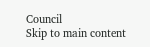Council
Skip to main content